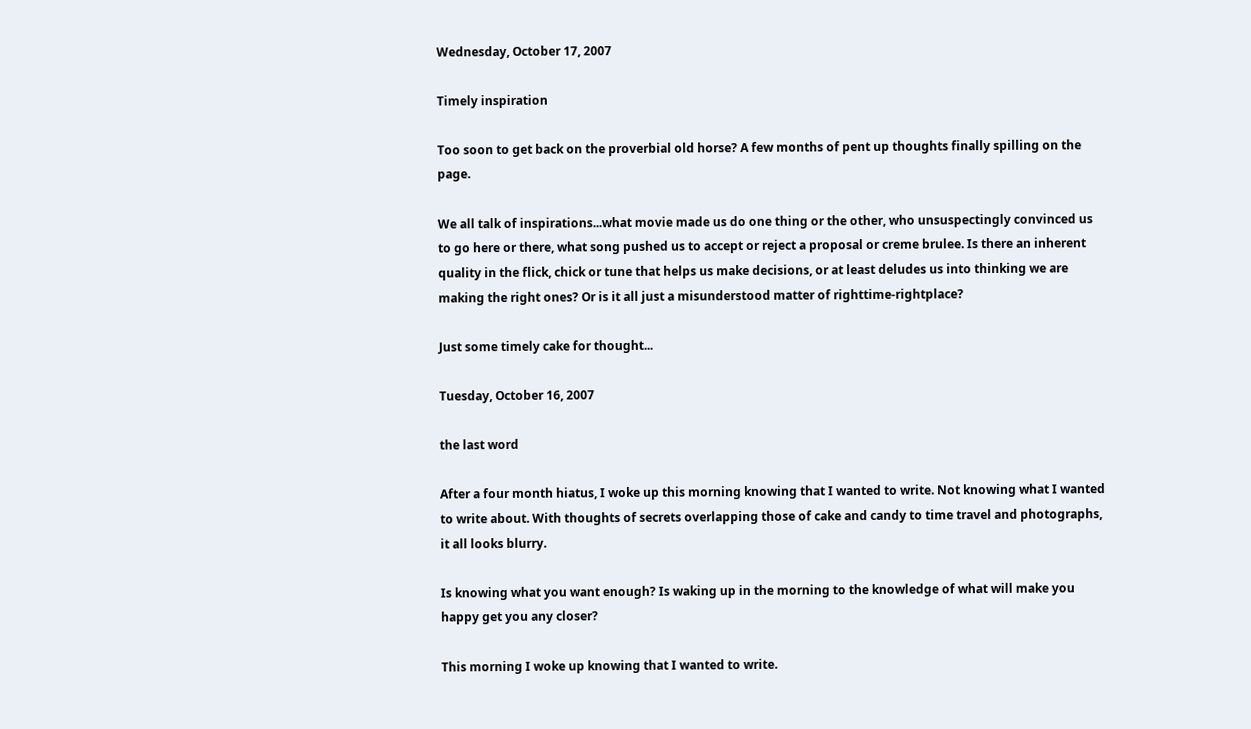Wednesday, October 17, 2007

Timely inspiration

Too soon to get back on the proverbial old horse? A few months of pent up thoughts finally spilling on the page.

We all talk of inspirations...what movie made us do one thing or the other, who unsuspectingly convinced us to go here or there, what song pushed us to accept or reject a proposal or creme brulee. Is there an inherent quality in the flick, chick or tune that helps us make decisions, or at least deludes us into thinking we are making the right ones? Or is it all just a misunderstood matter of righttime-rightplace?

Just some timely cake for thought...

Tuesday, October 16, 2007

the last word

After a four month hiatus, I woke up this morning knowing that I wanted to write. Not knowing what I wanted to write about. With thoughts of secrets overlapping those of cake and candy to time travel and photographs, it all looks blurry.

Is knowing what you want enough? Is waking up in the morning to the knowledge of what will make you happy get you any closer?

This morning I woke up knowing that I wanted to write.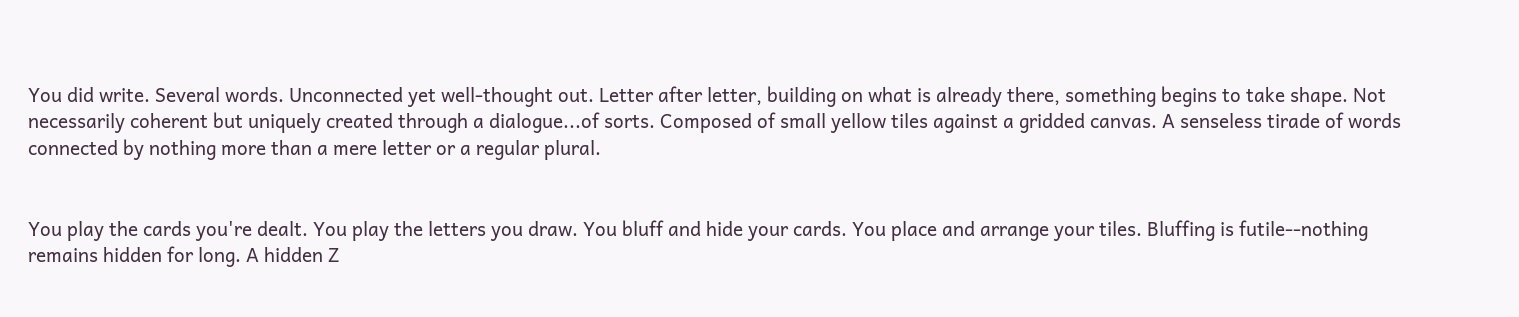You did write. Several words. Unconnected yet well-thought out. Letter after letter, building on what is already there, something begins to take shape. Not necessarily coherent but uniquely created through a dialogue...of sorts. Composed of small yellow tiles against a gridded canvas. A senseless tirade of words connected by nothing more than a mere letter or a regular plural.


You play the cards you're dealt. You play the letters you draw. You bluff and hide your cards. You place and arrange your tiles. Bluffing is futile--nothing remains hidden for long. A hidden Z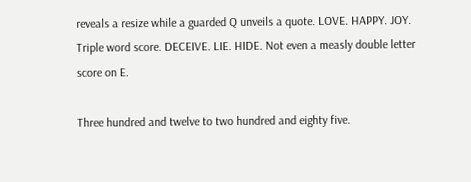reveals a resize while a guarded Q unveils a quote. LOVE. HAPPY. JOY. Triple word score. DECEIVE. LIE. HIDE. Not even a measly double letter score on E.

Three hundred and twelve to two hundred and eighty five.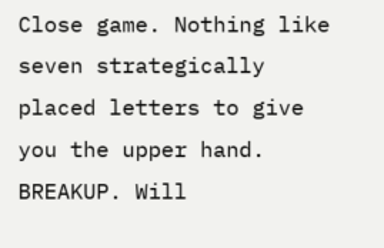Close game. Nothing like seven strategically placed letters to give you the upper hand. BREAKUP. Will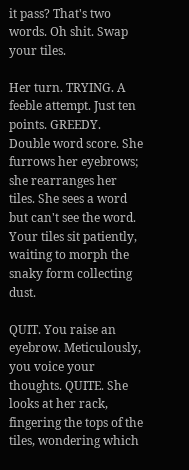it pass? That's two words. Oh shit. Swap your tiles.

Her turn. TRYING. A feeble attempt. Just ten points. GREEDY. Double word score. She furrows her eyebrows; she rearranges her tiles. She sees a word but can't see the word. Your tiles sit patiently, waiting to morph the snaky form collecting dust.

QUIT. You raise an eyebrow. Meticulously, you voice your thoughts. QUITE. She looks at her rack, fingering the tops of the tiles, wondering which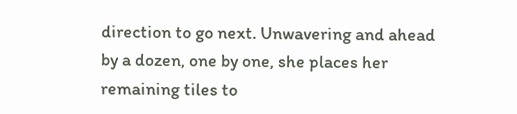direction to go next. Unwavering and ahead by a dozen, one by one, she places her remaining tiles to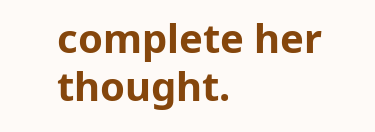complete her thought.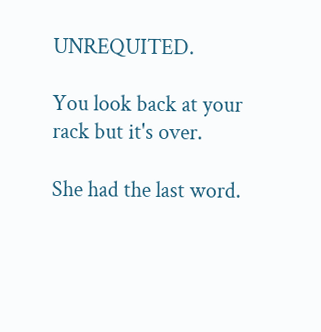UNREQUITED.

You look back at your rack but it's over.

She had the last word.